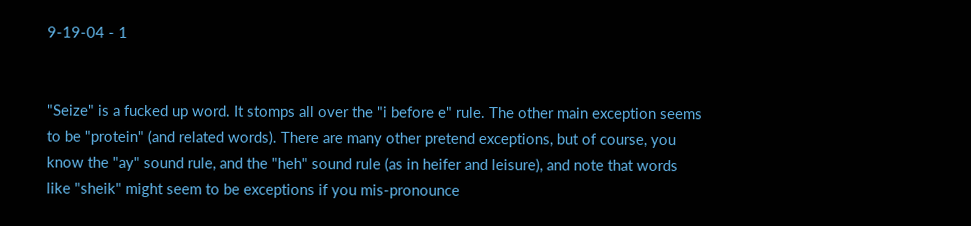9-19-04 - 1


"Seize" is a fucked up word. It stomps all over the "i before e" rule. The other main exception seems to be "protein" (and related words). There are many other pretend exceptions, but of course, you know the "ay" sound rule, and the "heh" sound rule (as in heifer and leisure), and note that words like "sheik" might seem to be exceptions if you mis-pronounce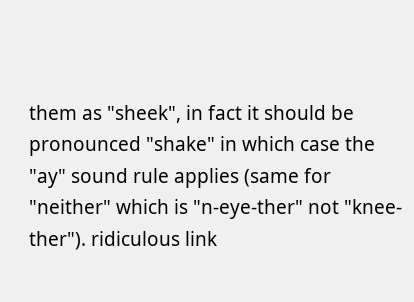them as "sheek", in fact it should be pronounced "shake" in which case the "ay" sound rule applies (same for "neither" which is "n-eye-ther" not "knee-ther"). ridiculous link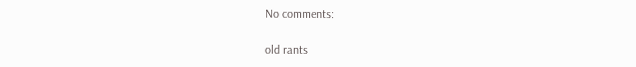No comments:

old rants